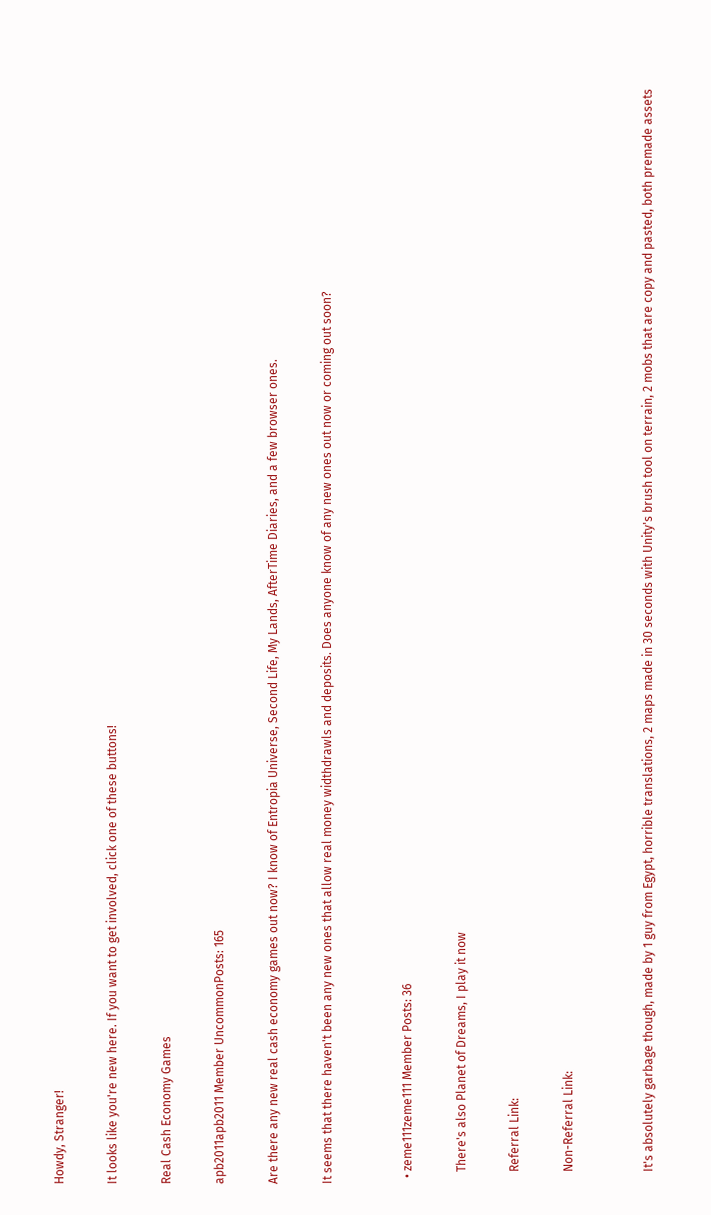Howdy, Stranger!

It looks like you're new here. If you want to get involved, click one of these buttons!

Real Cash Economy Games

apb2011apb2011 Member UncommonPosts: 165

Are there any new real cash economy games out now? I know of Entropia Universe, Second Life, My Lands, AfterTime Diaries, and a few browser ones.

It seems that there haven't been any new ones that allow real money widthdrawls and deposits. Does anyone know of any new ones out now or coming out soon?


  • zeme111zeme111 Member Posts: 36

    There's also Planet of Dreams, I play it now

    Referral Link:

    Non-Referral Link:


    It's absolutely garbage though, made by 1 guy from Egypt, horrible translations, 2 maps made in 30 seconds with Unity's brush tool on terrain, 2 mobs that are copy and pasted, both premade assets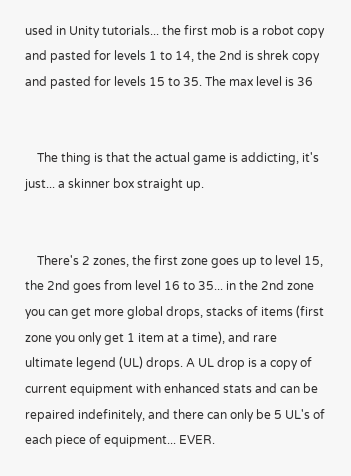used in Unity tutorials... the first mob is a robot copy and pasted for levels 1 to 14, the 2nd is shrek copy and pasted for levels 15 to 35. The max level is 36


    The thing is that the actual game is addicting, it's just... a skinner box straight up.


    There's 2 zones, the first zone goes up to level 15, the 2nd goes from level 16 to 35... in the 2nd zone you can get more global drops, stacks of items (first zone you only get 1 item at a time), and rare ultimate legend (UL) drops. A UL drop is a copy of current equipment with enhanced stats and can be repaired indefinitely, and there can only be 5 UL's of each piece of equipment... EVER.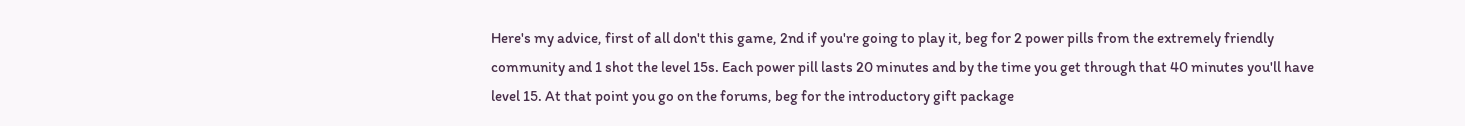Here's my advice, first of all don't this game, 2nd if you're going to play it, beg for 2 power pills from the extremely friendly community and 1 shot the level 15s. Each power pill lasts 20 minutes and by the time you get through that 40 minutes you'll have level 15. At that point you go on the forums, beg for the introductory gift package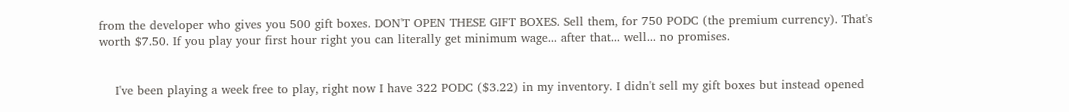from the developer who gives you 500 gift boxes. DON'T OPEN THESE GIFT BOXES. Sell them, for 750 PODC (the premium currency). That's worth $7.50. If you play your first hour right you can literally get minimum wage... after that... well... no promises.


    I've been playing a week free to play, right now I have 322 PODC ($3.22) in my inventory. I didn't sell my gift boxes but instead opened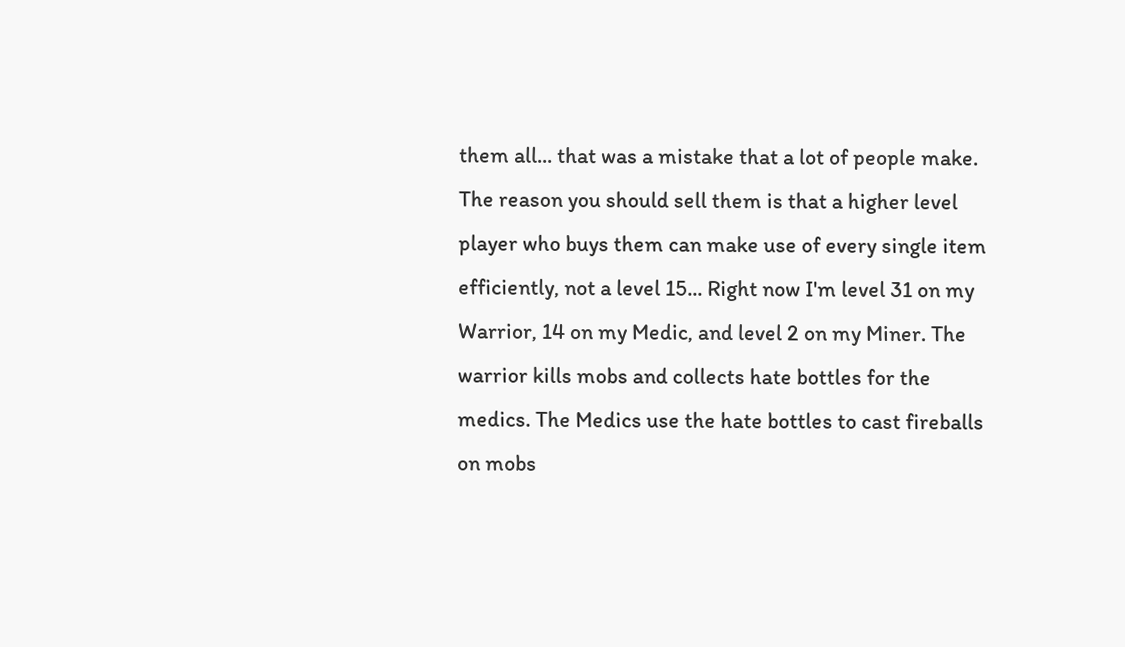them all... that was a mistake that a lot of people make. The reason you should sell them is that a higher level player who buys them can make use of every single item efficiently, not a level 15... Right now I'm level 31 on my Warrior, 14 on my Medic, and level 2 on my Miner. The warrior kills mobs and collects hate bottles for the medics. The Medics use the hate bottles to cast fireballs on mobs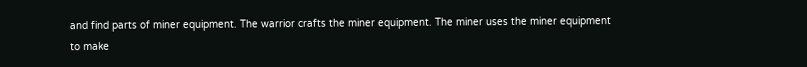and find parts of miner equipment. The warrior crafts the miner equipment. The miner uses the miner equipment to make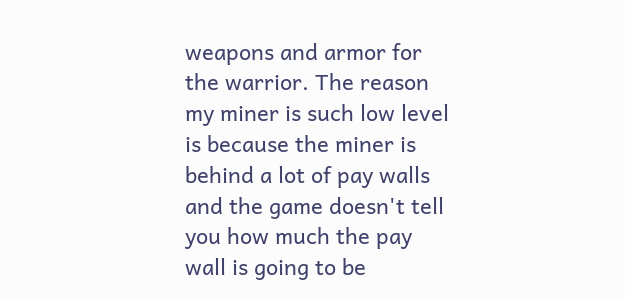weapons and armor for the warrior. The reason my miner is such low level is because the miner is behind a lot of pay walls and the game doesn't tell you how much the pay wall is going to be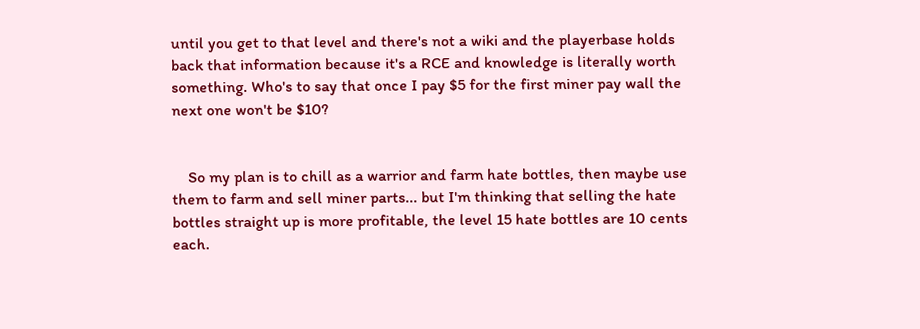until you get to that level and there's not a wiki and the playerbase holds back that information because it's a RCE and knowledge is literally worth something. Who's to say that once I pay $5 for the first miner pay wall the next one won't be $10?


    So my plan is to chill as a warrior and farm hate bottles, then maybe use them to farm and sell miner parts... but I'm thinking that selling the hate bottles straight up is more profitable, the level 15 hate bottles are 10 cents each.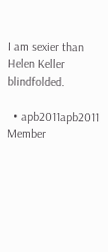I am sexier than Helen Keller blindfolded.

  • apb2011apb2011 Member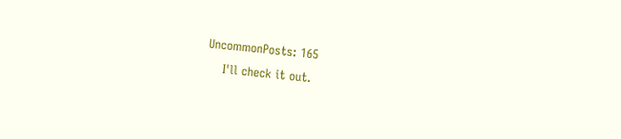UncommonPosts: 165
    I'll check it out.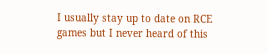I usually stay up to date on RCE games but I never heard of this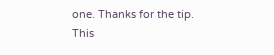one. Thanks for the tip.
This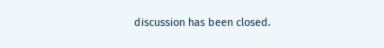discussion has been closed.